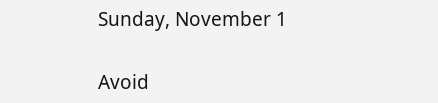Sunday, November 1

Avoid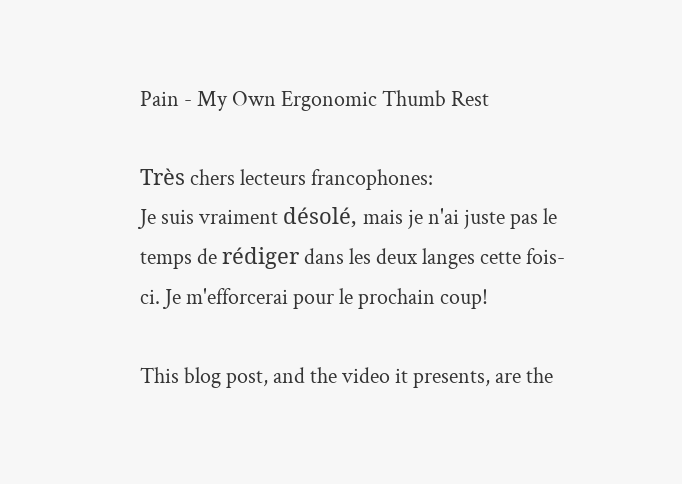Pain - My Own Ergonomic Thumb Rest

Très chers lecteurs francophones:
Je suis vraiment désolé, mais je n'ai juste pas le temps de rédiger dans les deux langes cette fois-ci. Je m'efforcerai pour le prochain coup!

This blog post, and the video it presents, are the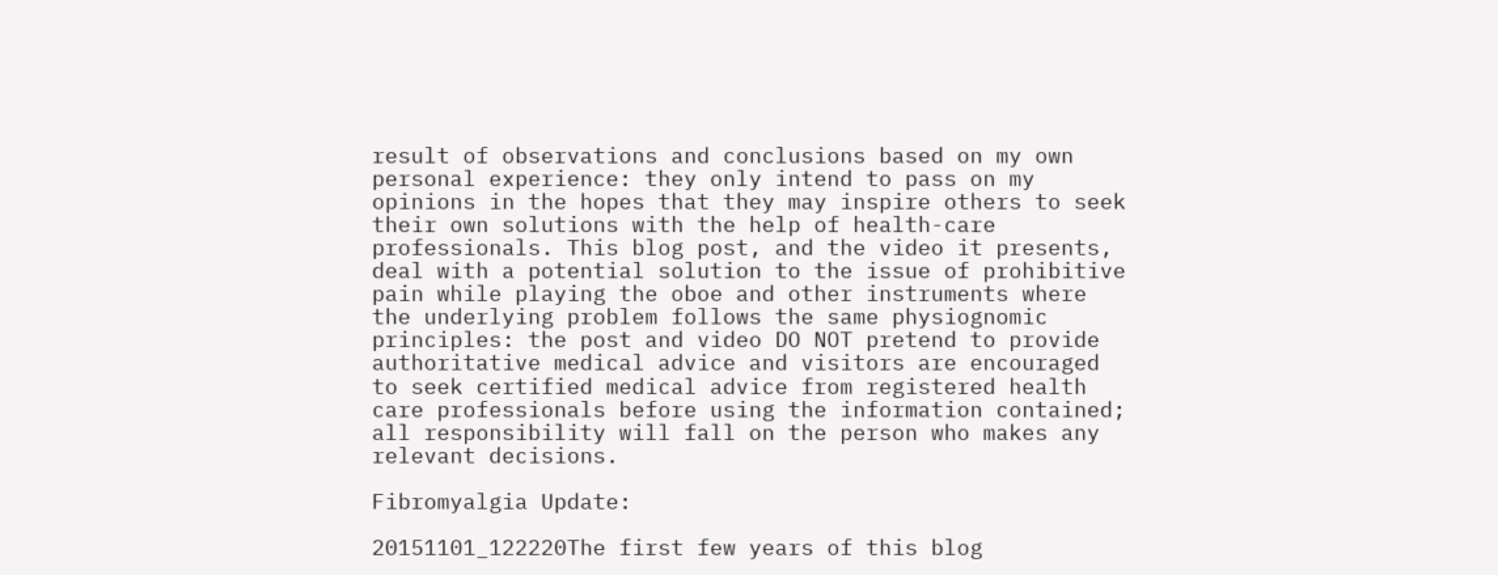result of observations and conclusions based on my own personal experience: they only intend to pass on my opinions in the hopes that they may inspire others to seek their own solutions with the help of health-care professionals. This blog post, and the video it presents, deal with a potential solution to the issue of prohibitive pain while playing the oboe and other instruments where the underlying problem follows the same physiognomic principles: the post and video DO NOT pretend to provide authoritative medical advice and visitors are encouraged to seek certified medical advice from registered health care professionals before using the information contained; all responsibility will fall on the person who makes any relevant decisions.

Fibromyalgia Update:

20151101_122220The first few years of this blog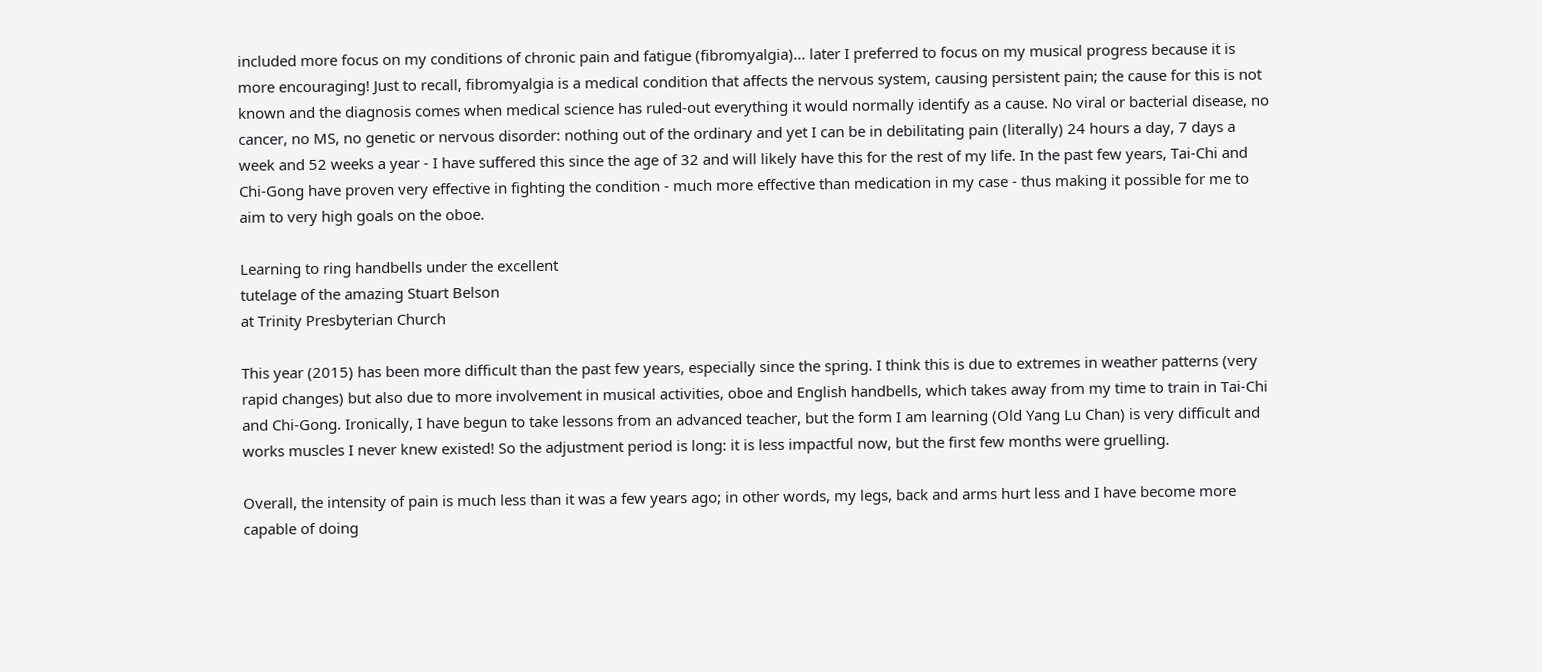included more focus on my conditions of chronic pain and fatigue (fibromyalgia)... later I preferred to focus on my musical progress because it is more encouraging! Just to recall, fibromyalgia is a medical condition that affects the nervous system, causing persistent pain; the cause for this is not known and the diagnosis comes when medical science has ruled-out everything it would normally identify as a cause. No viral or bacterial disease, no cancer, no MS, no genetic or nervous disorder: nothing out of the ordinary and yet I can be in debilitating pain (literally) 24 hours a day, 7 days a week and 52 weeks a year - I have suffered this since the age of 32 and will likely have this for the rest of my life. In the past few years, Tai-Chi and Chi-Gong have proven very effective in fighting the condition - much more effective than medication in my case - thus making it possible for me to aim to very high goals on the oboe.

Learning to ring handbells under the excellent
tutelage of the amazing Stuart Belson
at Trinity Presbyterian Church

This year (2015) has been more difficult than the past few years, especially since the spring. I think this is due to extremes in weather patterns (very rapid changes) but also due to more involvement in musical activities, oboe and English handbells, which takes away from my time to train in Tai-Chi and Chi-Gong. Ironically, I have begun to take lessons from an advanced teacher, but the form I am learning (Old Yang Lu Chan) is very difficult and works muscles I never knew existed! So the adjustment period is long: it is less impactful now, but the first few months were gruelling.

Overall, the intensity of pain is much less than it was a few years ago; in other words, my legs, back and arms hurt less and I have become more capable of doing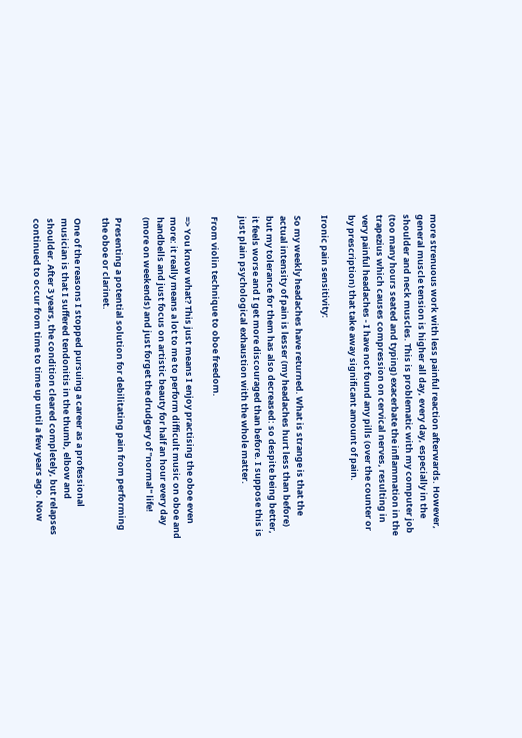more strenuous work with less painful reaction afterwards. However, general muscle tension is higher all day, every day, especially in the shoulder and neck muscles. This is problematic with my computer job (too many hours seated and typing) exacerbate the inflammation in the trapezius which causes compression on cervical nerves, resulting in very painful headaches - I have not found any pills (over the counter or by prescription) that take away significant amount of pain.

Ironic pain sensitivity:

So my weekly headaches have returned. What is strange is that the actual intensity of pain is lesser (my headaches hurt less than before) but my tolerance for them has also decreased: so despite being better, it feels worse and I get more discouraged than before. I suppose this is just plain psychological exhaustion with the whole matter.

From violin technique to oboe freedom.

=> You know what? This just means I enjoy practising the oboe even more: it really means a lot to me to perform difficult music on oboe and handbells and just focus on artistic beauty for half an hour every day (more on weekends) and just forget the drudgery of "normal" life!

Presenting a potential solution for debilitating pain from performing the oboe or clarinet.

One of the reasons I stopped pursuing a career as a professional musician is that I suffered tendonitis in the thumb, elbow and shoulder. After 3 years, the condition cleared completely, but relapses continued to occur from time to time up until a few years ago. Now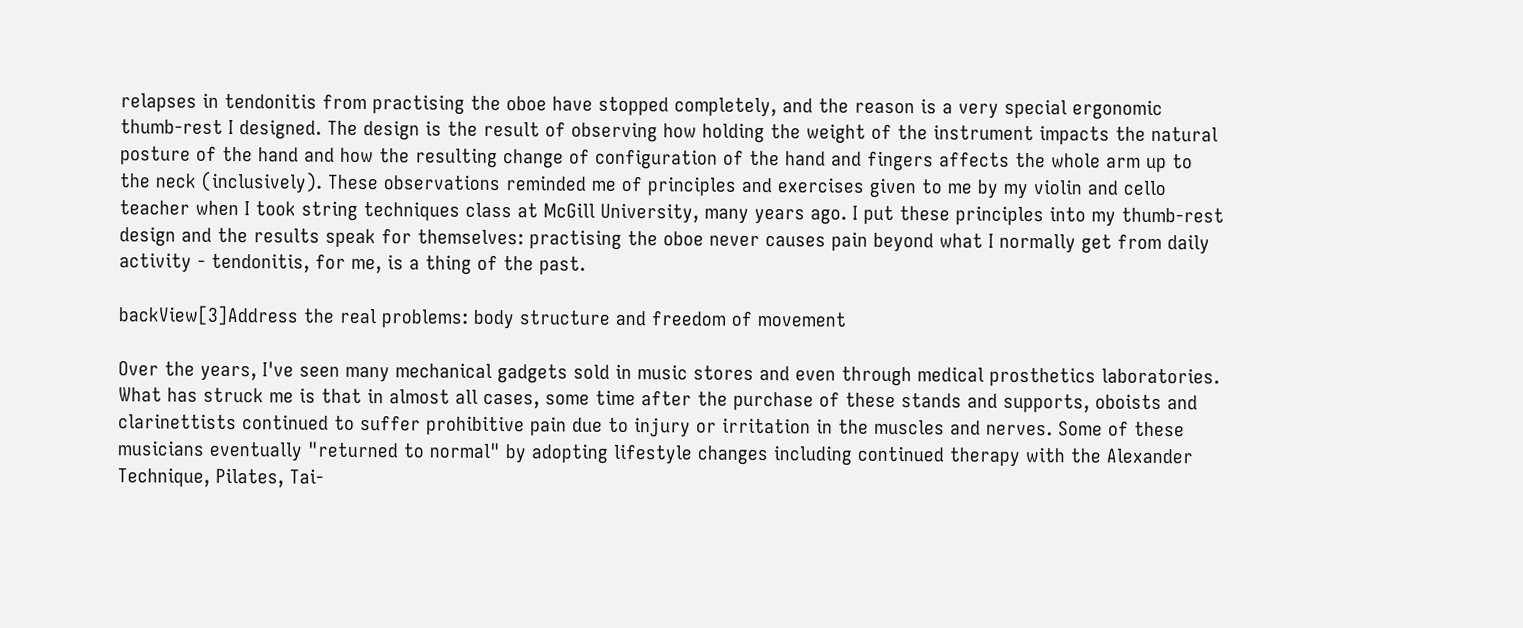relapses in tendonitis from practising the oboe have stopped completely, and the reason is a very special ergonomic thumb-rest I designed. The design is the result of observing how holding the weight of the instrument impacts the natural posture of the hand and how the resulting change of configuration of the hand and fingers affects the whole arm up to the neck (inclusively). These observations reminded me of principles and exercises given to me by my violin and cello teacher when I took string techniques class at McGill University, many years ago. I put these principles into my thumb-rest design and the results speak for themselves: practising the oboe never causes pain beyond what I normally get from daily activity - tendonitis, for me, is a thing of the past.

backView[3]Address the real problems: body structure and freedom of movement

Over the years, I've seen many mechanical gadgets sold in music stores and even through medical prosthetics laboratories. What has struck me is that in almost all cases, some time after the purchase of these stands and supports, oboists and clarinettists continued to suffer prohibitive pain due to injury or irritation in the muscles and nerves. Some of these musicians eventually "returned to normal" by adopting lifestyle changes including continued therapy with the Alexander Technique, Pilates, Tai-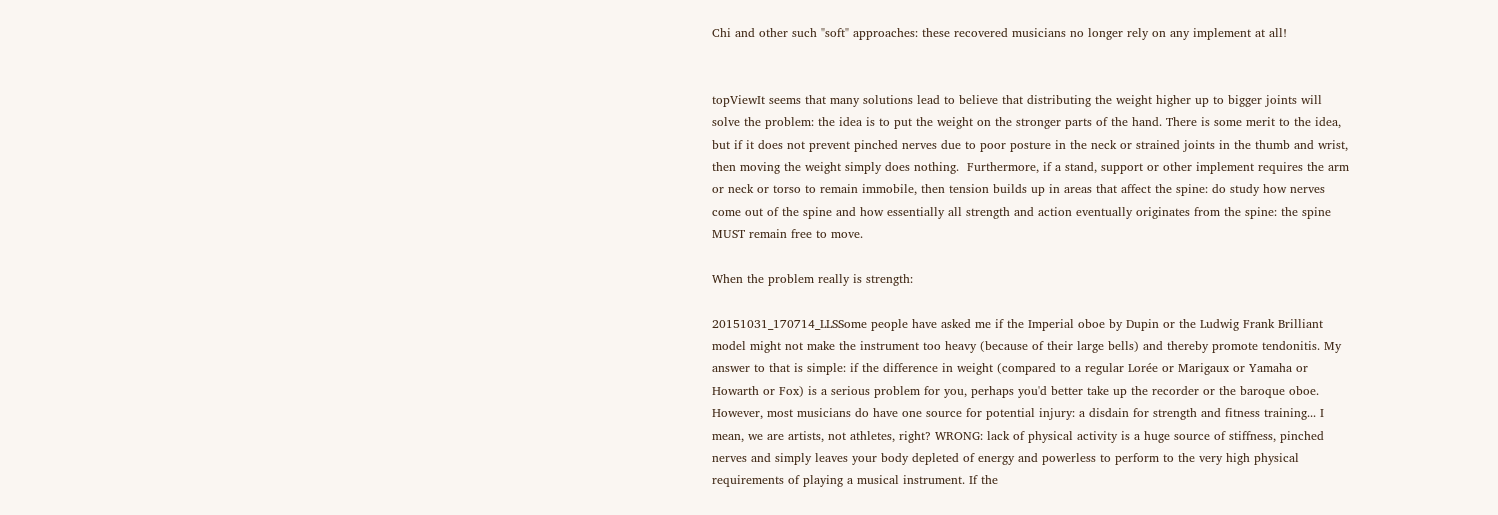Chi and other such "soft" approaches: these recovered musicians no longer rely on any implement at all!


topViewIt seems that many solutions lead to believe that distributing the weight higher up to bigger joints will solve the problem: the idea is to put the weight on the stronger parts of the hand. There is some merit to the idea, but if it does not prevent pinched nerves due to poor posture in the neck or strained joints in the thumb and wrist, then moving the weight simply does nothing.  Furthermore, if a stand, support or other implement requires the arm or neck or torso to remain immobile, then tension builds up in areas that affect the spine: do study how nerves come out of the spine and how essentially all strength and action eventually originates from the spine: the spine MUST remain free to move.

When the problem really is strength:

20151031_170714_LLSSome people have asked me if the Imperial oboe by Dupin or the Ludwig Frank Brilliant model might not make the instrument too heavy (because of their large bells) and thereby promote tendonitis. My answer to that is simple: if the difference in weight (compared to a regular Lorée or Marigaux or Yamaha or Howarth or Fox) is a serious problem for you, perhaps you'd better take up the recorder or the baroque oboe. However, most musicians do have one source for potential injury: a disdain for strength and fitness training... I mean, we are artists, not athletes, right? WRONG: lack of physical activity is a huge source of stiffness, pinched nerves and simply leaves your body depleted of energy and powerless to perform to the very high physical requirements of playing a musical instrument. If the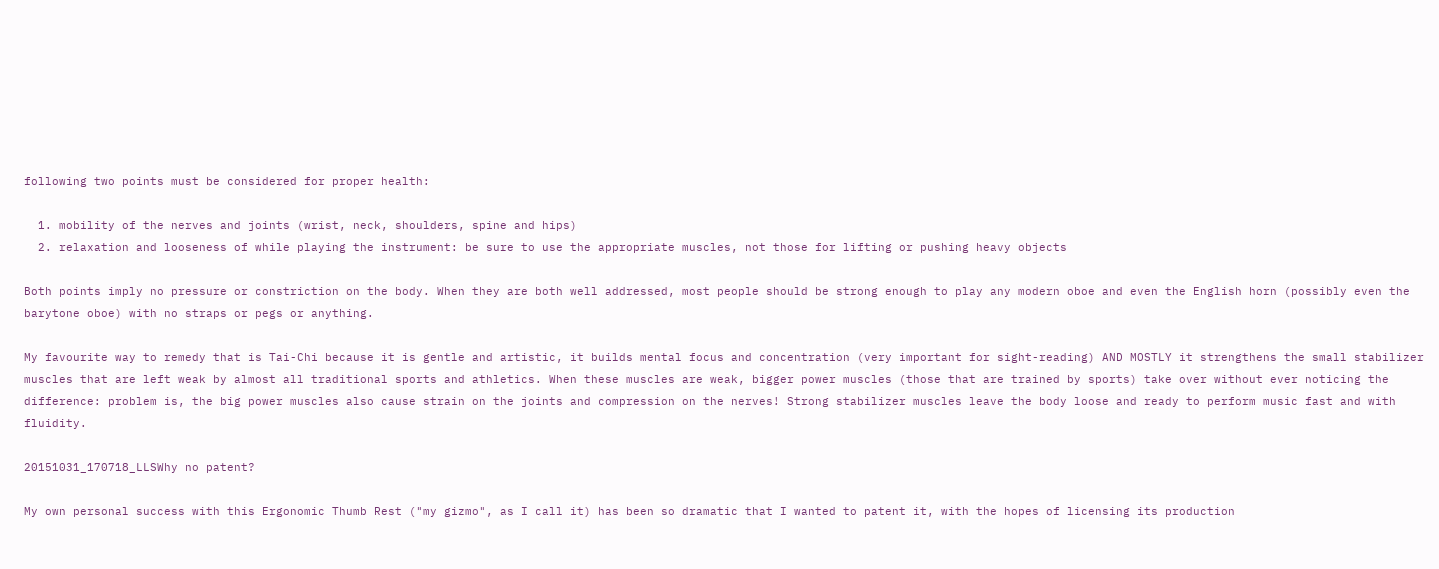following two points must be considered for proper health:

  1. mobility of the nerves and joints (wrist, neck, shoulders, spine and hips)
  2. relaxation and looseness of while playing the instrument: be sure to use the appropriate muscles, not those for lifting or pushing heavy objects

Both points imply no pressure or constriction on the body. When they are both well addressed, most people should be strong enough to play any modern oboe and even the English horn (possibly even the barytone oboe) with no straps or pegs or anything.

My favourite way to remedy that is Tai-Chi because it is gentle and artistic, it builds mental focus and concentration (very important for sight-reading) AND MOSTLY it strengthens the small stabilizer muscles that are left weak by almost all traditional sports and athletics. When these muscles are weak, bigger power muscles (those that are trained by sports) take over without ever noticing the difference: problem is, the big power muscles also cause strain on the joints and compression on the nerves! Strong stabilizer muscles leave the body loose and ready to perform music fast and with fluidity.

20151031_170718_LLSWhy no patent?

My own personal success with this Ergonomic Thumb Rest ("my gizmo", as I call it) has been so dramatic that I wanted to patent it, with the hopes of licensing its production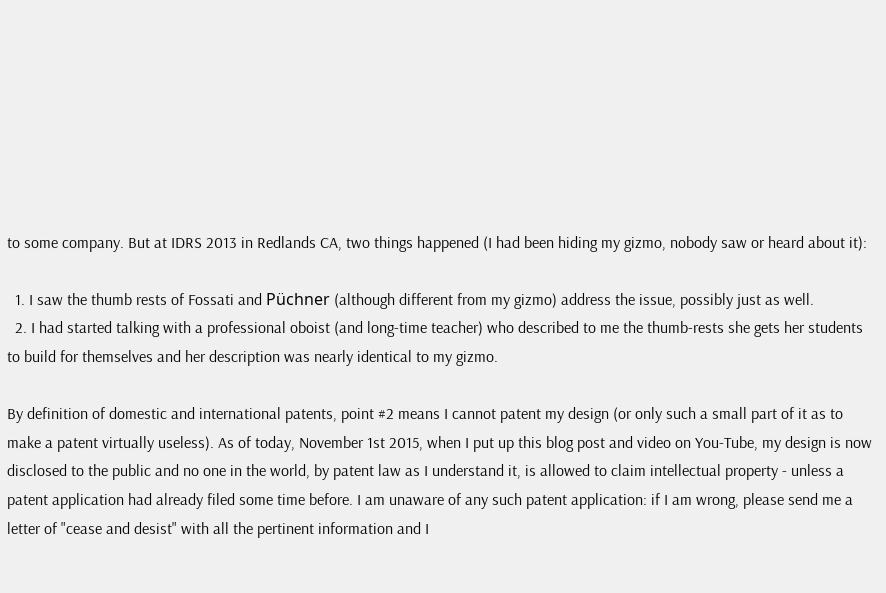to some company. But at IDRS 2013 in Redlands CA, two things happened (I had been hiding my gizmo, nobody saw or heard about it):

  1. I saw the thumb rests of Fossati and Püchner (although different from my gizmo) address the issue, possibly just as well.
  2. I had started talking with a professional oboist (and long-time teacher) who described to me the thumb-rests she gets her students to build for themselves and her description was nearly identical to my gizmo.

By definition of domestic and international patents, point #2 means I cannot patent my design (or only such a small part of it as to make a patent virtually useless). As of today, November 1st 2015, when I put up this blog post and video on You-Tube, my design is now disclosed to the public and no one in the world, by patent law as I understand it, is allowed to claim intellectual property - unless a patent application had already filed some time before. I am unaware of any such patent application: if I am wrong, please send me a letter of "cease and desist" with all the pertinent information and I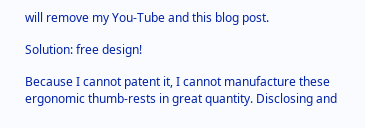will remove my You-Tube and this blog post.

Solution: free design!

Because I cannot patent it, I cannot manufacture these ergonomic thumb-rests in great quantity. Disclosing and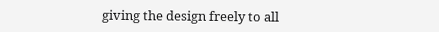giving the design freely to all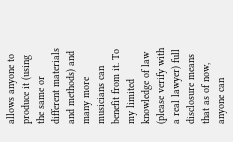allows anyone to produce it (using the same or different materials and methods) and many more musicians can benefit from it. To my limited knowledge of law (please verify with a real lawyer) full disclosure means that as of now, anyone can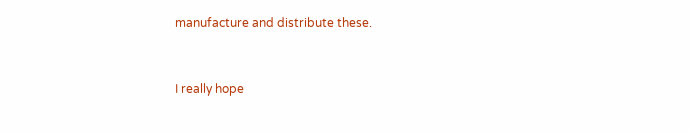manufacture and distribute these.


I really hope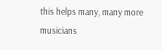this helps many, many more musicians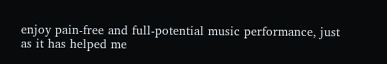enjoy pain-free and full-potential music performance, just as it has helped me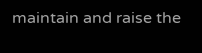maintain and raise the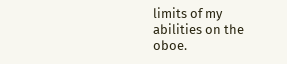limits of my abilities on the oboe.